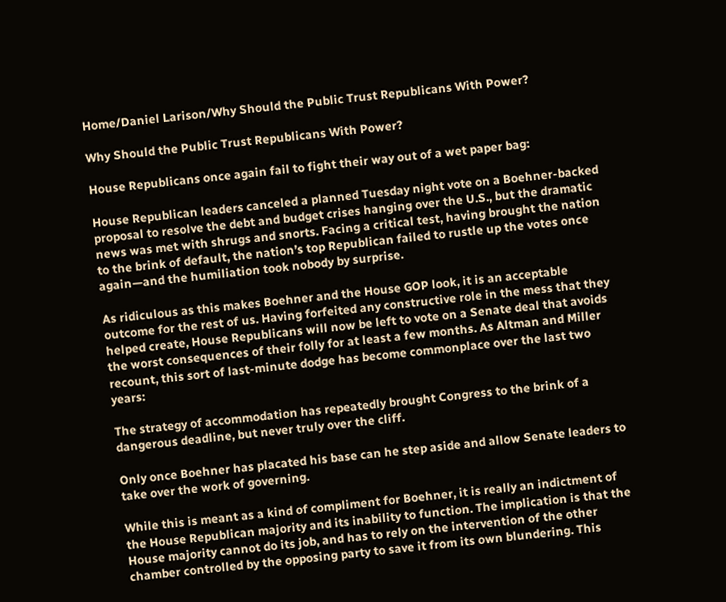Home/Daniel Larison/Why Should the Public Trust Republicans With Power?

Why Should the Public Trust Republicans With Power?

House Republicans once again fail to fight their way out of a wet paper bag:

House Republican leaders canceled a planned Tuesday night vote on a Boehner-backed proposal to resolve the debt and budget crises hanging over the U.S., but the dramatic news was met with shrugs and snorts. Facing a critical test, having brought the nation to the brink of default, the nation’s top Republican failed to rustle up the votes once again—and the humiliation took nobody by surprise.

As ridiculous as this makes Boehner and the House GOP look, it is an acceptable outcome for the rest of us. Having forfeited any constructive role in the mess that they helped create, House Republicans will now be left to vote on a Senate deal that avoids the worst consequences of their folly for at least a few months. As Altman and Miller recount, this sort of last-minute dodge has become commonplace over the last two years:

The strategy of accommodation has repeatedly brought Congress to the brink of a dangerous deadline, but never truly over the cliff.

Only once Boehner has placated his base can he step aside and allow Senate leaders to take over the work of governing.

While this is meant as a kind of compliment for Boehner, it is really an indictment of the House Republican majority and its inability to function. The implication is that the House majority cannot do its job, and has to rely on the intervention of the other chamber controlled by the opposing party to save it from its own blundering. This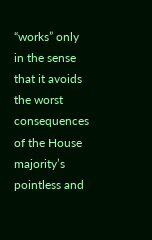“works” only in the sense that it avoids the worst consequences of the House majority’s pointless and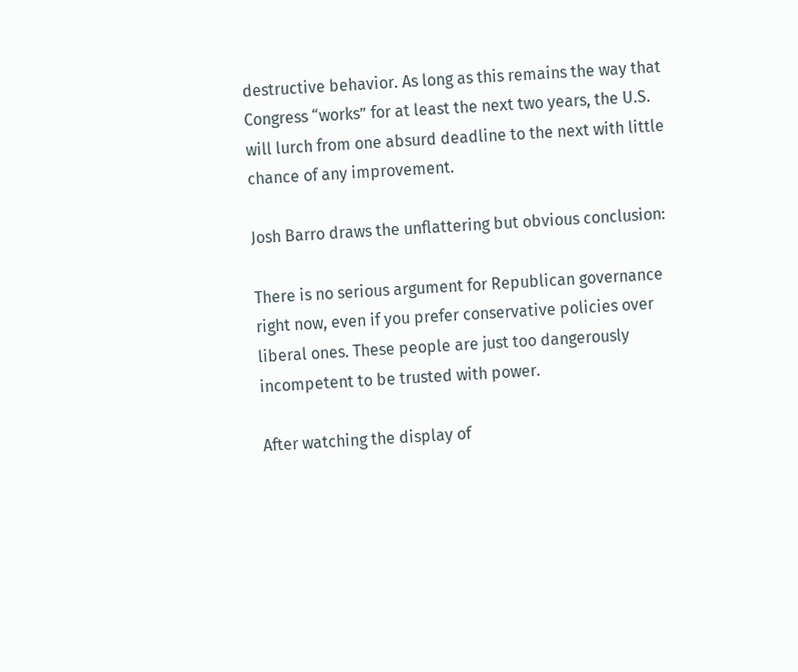destructive behavior. As long as this remains the way that Congress “works” for at least the next two years, the U.S. will lurch from one absurd deadline to the next with little chance of any improvement.

Josh Barro draws the unflattering but obvious conclusion:

There is no serious argument for Republican governance right now, even if you prefer conservative policies over liberal ones. These people are just too dangerously incompetent to be trusted with power.

After watching the display of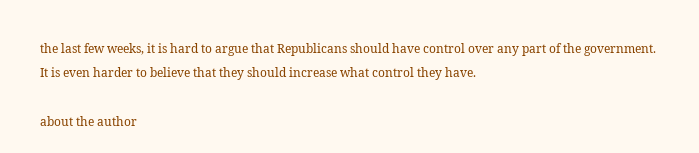the last few weeks, it is hard to argue that Republicans should have control over any part of the government. It is even harder to believe that they should increase what control they have.

about the author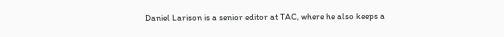Daniel Larison is a senior editor at TAC, where he also keeps a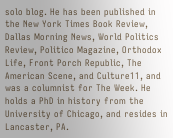solo blog. He has been published in the New York Times Book Review, Dallas Morning News, World Politics Review, Politico Magazine, Orthodox Life, Front Porch Republic, The American Scene, and Culture11, and was a columnist for The Week. He holds a PhD in history from the University of Chicago, and resides in Lancaster, PA.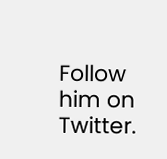Follow him on Twitter.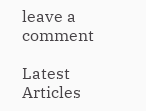leave a comment

Latest Articles